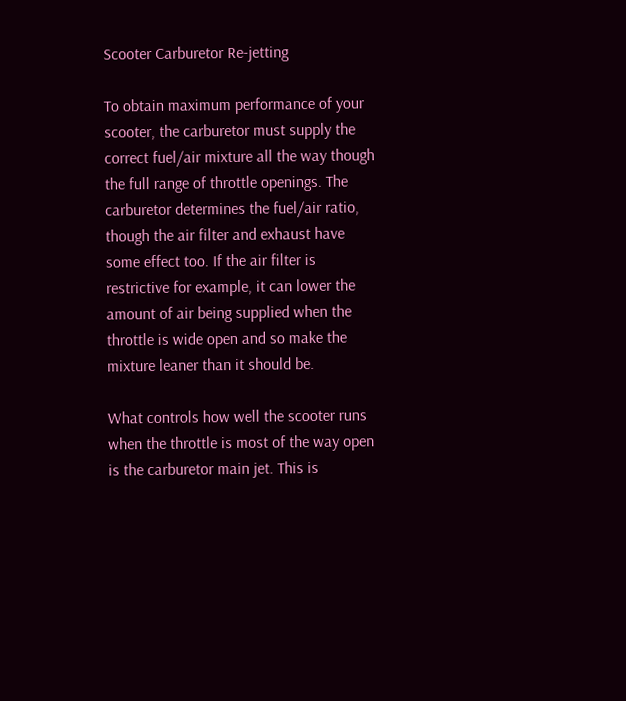Scooter Carburetor Re-jetting

To obtain maximum performance of your scooter, the carburetor must supply the correct fuel/air mixture all the way though the full range of throttle openings. The carburetor determines the fuel/air ratio, though the air filter and exhaust have some effect too. If the air filter is restrictive for example, it can lower the amount of air being supplied when the throttle is wide open and so make the mixture leaner than it should be.

What controls how well the scooter runs when the throttle is most of the way open is the carburetor main jet. This is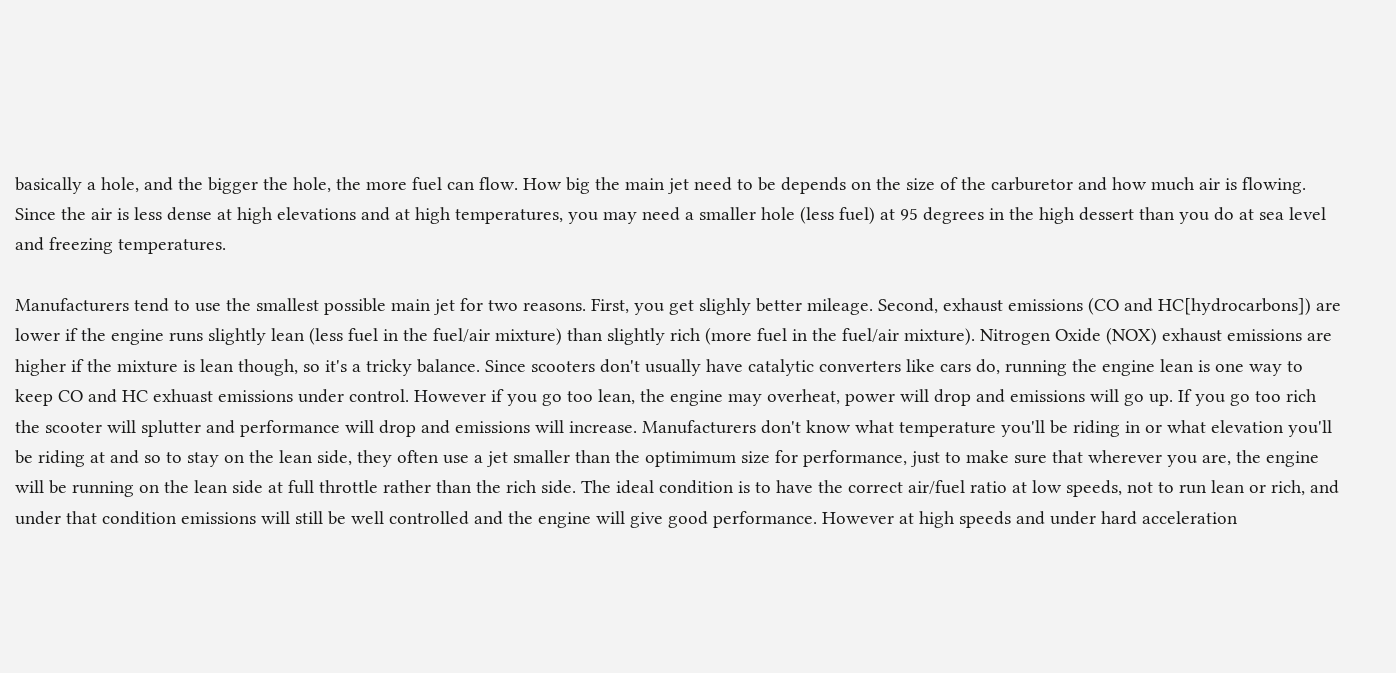basically a hole, and the bigger the hole, the more fuel can flow. How big the main jet need to be depends on the size of the carburetor and how much air is flowing. Since the air is less dense at high elevations and at high temperatures, you may need a smaller hole (less fuel) at 95 degrees in the high dessert than you do at sea level and freezing temperatures.

Manufacturers tend to use the smallest possible main jet for two reasons. First, you get slighly better mileage. Second, exhaust emissions (CO and HC[hydrocarbons]) are lower if the engine runs slightly lean (less fuel in the fuel/air mixture) than slightly rich (more fuel in the fuel/air mixture). Nitrogen Oxide (NOX) exhaust emissions are higher if the mixture is lean though, so it's a tricky balance. Since scooters don't usually have catalytic converters like cars do, running the engine lean is one way to keep CO and HC exhuast emissions under control. However if you go too lean, the engine may overheat, power will drop and emissions will go up. If you go too rich the scooter will splutter and performance will drop and emissions will increase. Manufacturers don't know what temperature you'll be riding in or what elevation you'll be riding at and so to stay on the lean side, they often use a jet smaller than the optimimum size for performance, just to make sure that wherever you are, the engine will be running on the lean side at full throttle rather than the rich side. The ideal condition is to have the correct air/fuel ratio at low speeds, not to run lean or rich, and under that condition emissions will still be well controlled and the engine will give good performance. However at high speeds and under hard acceleration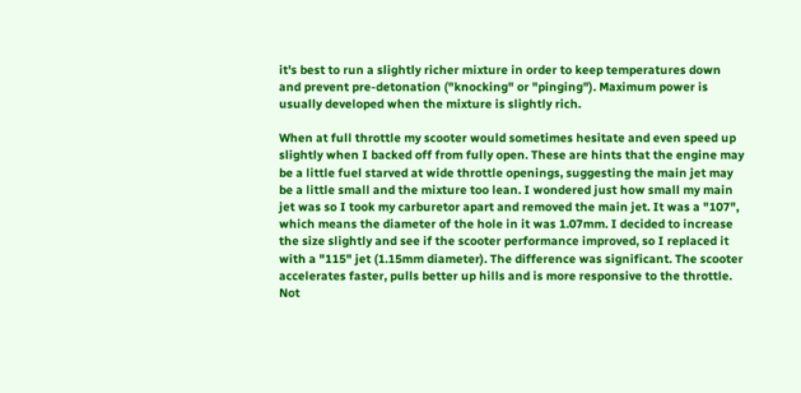it's best to run a slightly richer mixture in order to keep temperatures down and prevent pre-detonation ("knocking" or "pinging"). Maximum power is usually developed when the mixture is slightly rich.

When at full throttle my scooter would sometimes hesitate and even speed up slightly when I backed off from fully open. These are hints that the engine may be a little fuel starved at wide throttle openings, suggesting the main jet may be a little small and the mixture too lean. I wondered just how small my main jet was so I took my carburetor apart and removed the main jet. It was a "107", which means the diameter of the hole in it was 1.07mm. I decided to increase the size slightly and see if the scooter performance improved, so I replaced it with a "115" jet (1.15mm diameter). The difference was significant. The scooter accelerates faster, pulls better up hills and is more responsive to the throttle. Not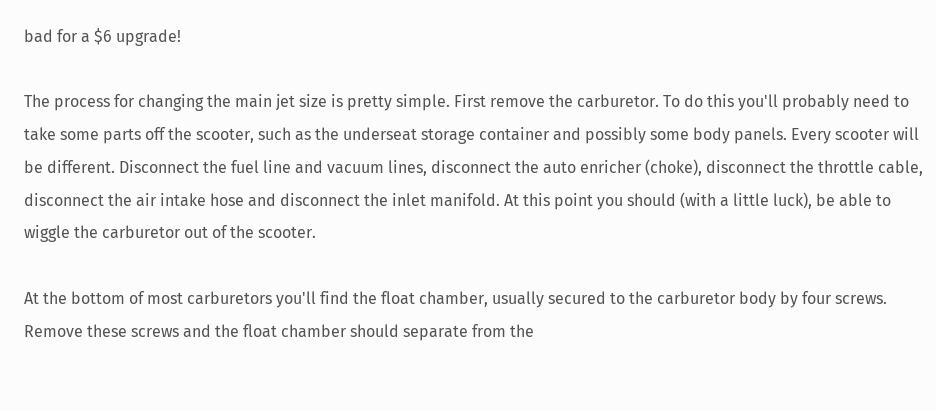bad for a $6 upgrade!

The process for changing the main jet size is pretty simple. First remove the carburetor. To do this you'll probably need to take some parts off the scooter, such as the underseat storage container and possibly some body panels. Every scooter will be different. Disconnect the fuel line and vacuum lines, disconnect the auto enricher (choke), disconnect the throttle cable, disconnect the air intake hose and disconnect the inlet manifold. At this point you should (with a little luck), be able to wiggle the carburetor out of the scooter.

At the bottom of most carburetors you'll find the float chamber, usually secured to the carburetor body by four screws. Remove these screws and the float chamber should separate from the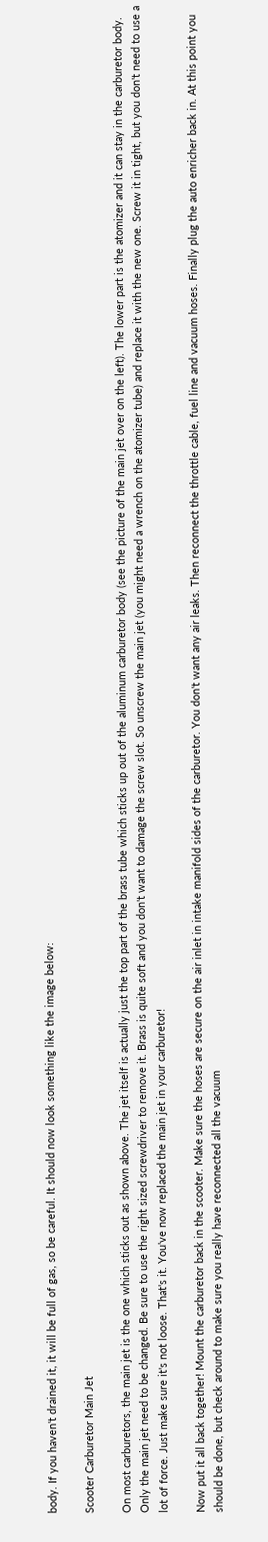body. If you haven't drained it, it will be full of gas, so be careful. It should now look something like the image below:

Scooter Carburetor Main Jet

On most carburetors, the main jet is the one which sticks out as shown above. The jet itself is actually just the top part of the brass tube which sticks up out of the aluminum carburetor body (see the picture of the main jet over on the left). The lower part is the atomizer and it can stay in the carburetor body. Only the main jet need to be changed. Be sure to use the right sized screwdriver to remove it. Brass is quite soft and you don't want to damage the screw slot. So unscrew the main jet (you might need a wrench on the atomizer tube) and replace it with the new one. Screw it in tight, but you don't need to use a lot of force. Just make sure it's not loose. That's it. You've now replaced the main jet in your carburetor!

Now put it all back together! Mount the carburetor back in the scooter. Make sure the hoses are secure on the air inlet in intake manifold sides of the carburetor. You don't want any air leaks. Then reconnect the throttle cable, fuel line and vacuum hoses. Finally plug the auto enricher back in. At this point you should be done, but check around to make sure you really have reconnected all the vacuum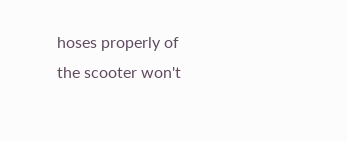hoses properly of the scooter won't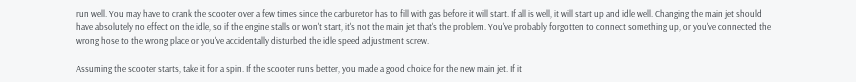run well. You may have to crank the scooter over a few times since the carburetor has to fill with gas before it will start. If all is well, it will start up and idle well. Changing the main jet should have absolutely no effect on the idle, so if the engine stalls or won't start, it's not the main jet that's the problem. You've probably forgotten to connect something up, or you've connected the wrong hose to the wrong place or you've accidentally disturbed the idle speed adjustment screw.

Assuming the scooter starts, take it for a spin. If the scooter runs better, you made a good choice for the new main jet. If it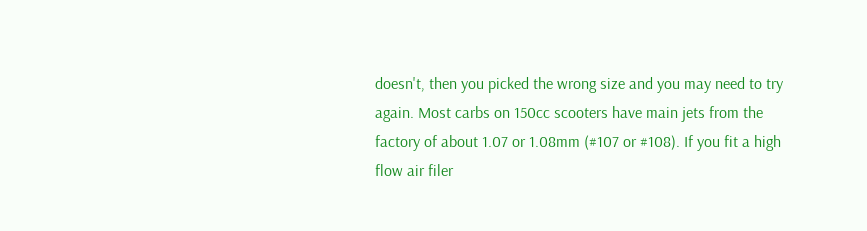doesn't, then you picked the wrong size and you may need to try again. Most carbs on 150cc scooters have main jets from the factory of about 1.07 or 1.08mm (#107 or #108). If you fit a high flow air filer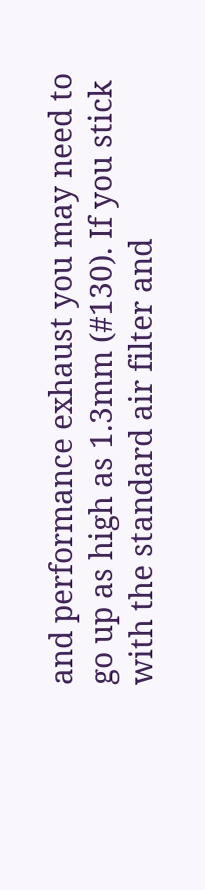and performance exhaust you may need to go up as high as 1.3mm (#130). If you stick with the standard air filter and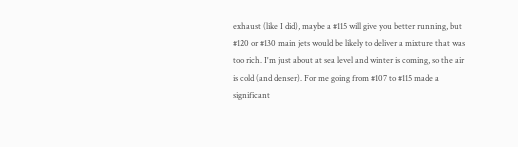exhaust (like I did), maybe a #115 will give you better running, but #120 or #130 main jets would be likely to deliver a mixture that was too rich. I'm just about at sea level and winter is coming, so the air is cold (and denser). For me going from #107 to #115 made a significant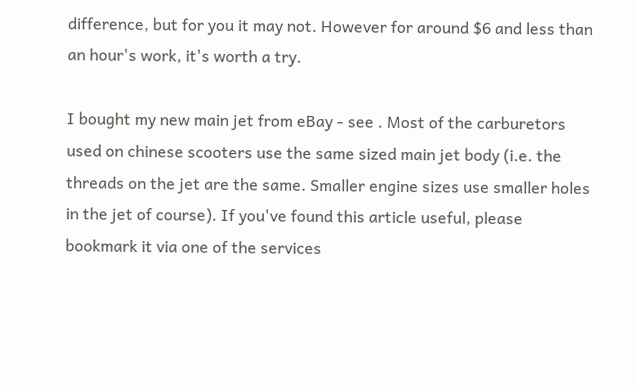difference, but for you it may not. However for around $6 and less than an hour's work, it's worth a try.

I bought my new main jet from eBay - see . Most of the carburetors used on chinese scooters use the same sized main jet body (i.e. the threads on the jet are the same. Smaller engine sizes use smaller holes in the jet of course). If you've found this article useful, please bookmark it via one of the services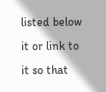listed below it or link to it so that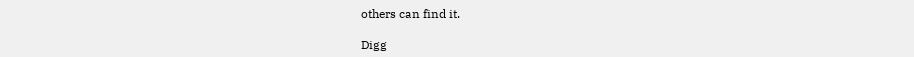others can find it.

Digg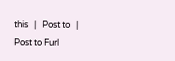this   |   Post to   |   Post to Furl